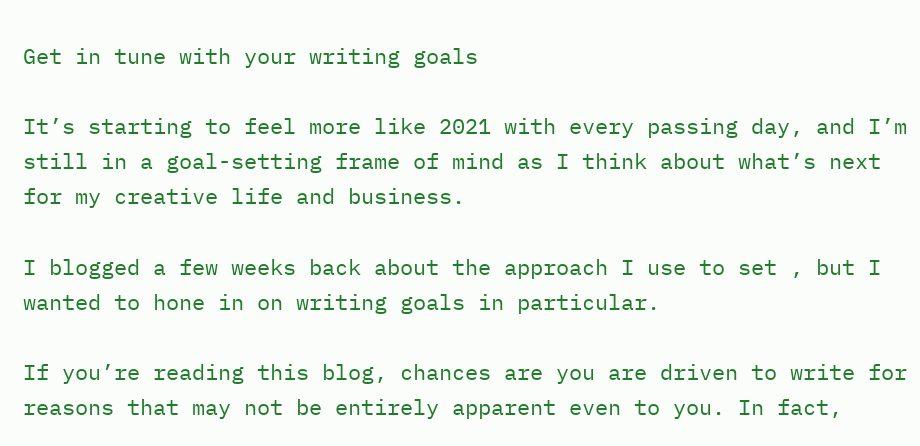Get in tune with your writing goals

It’s starting to feel more like 2021 with every passing day, and I’m still in a goal-setting frame of mind as I think about what’s next for my creative life and business.

I blogged a few weeks back about the approach I use to set , but I wanted to hone in on writing goals in particular.

If you’re reading this blog, chances are you are driven to write for reasons that may not be entirely apparent even to you. In fact,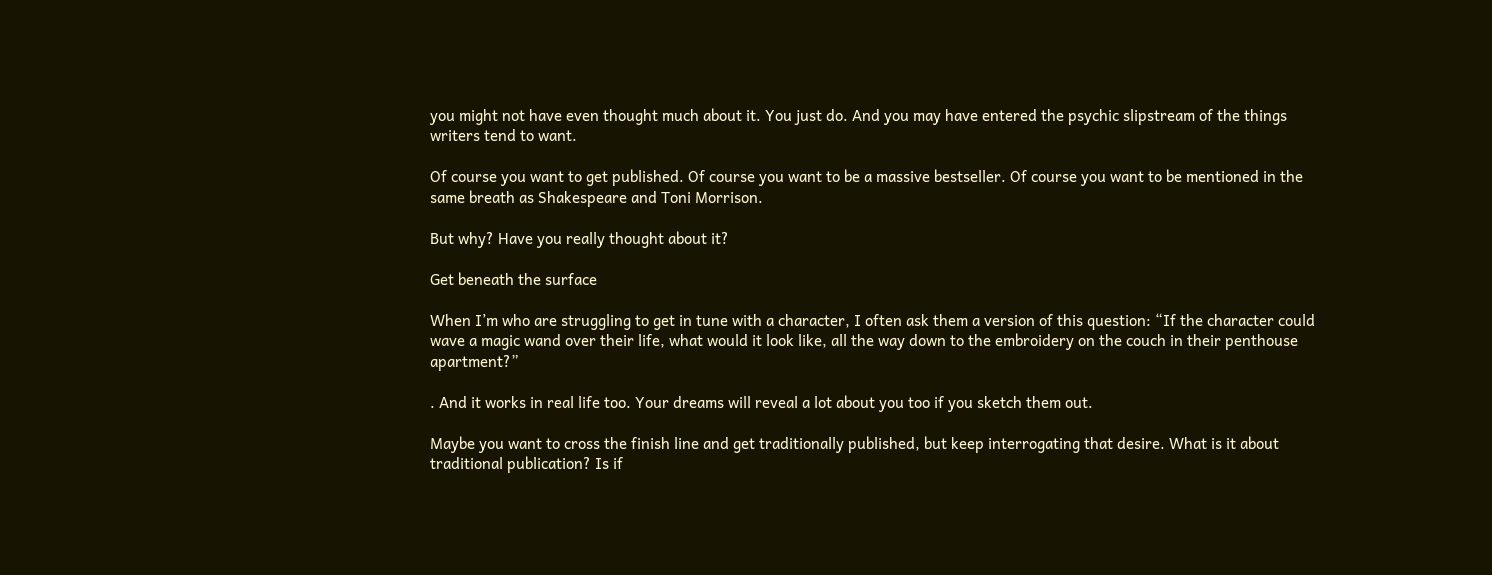you might not have even thought much about it. You just do. And you may have entered the psychic slipstream of the things writers tend to want.

Of course you want to get published. Of course you want to be a massive bestseller. Of course you want to be mentioned in the same breath as Shakespeare and Toni Morrison.

But why? Have you really thought about it?

Get beneath the surface

When I’m who are struggling to get in tune with a character, I often ask them a version of this question: “If the character could wave a magic wand over their life, what would it look like, all the way down to the embroidery on the couch in their penthouse apartment?”

. And it works in real life too. Your dreams will reveal a lot about you too if you sketch them out.

Maybe you want to cross the finish line and get traditionally published, but keep interrogating that desire. What is it about traditional publication? Is if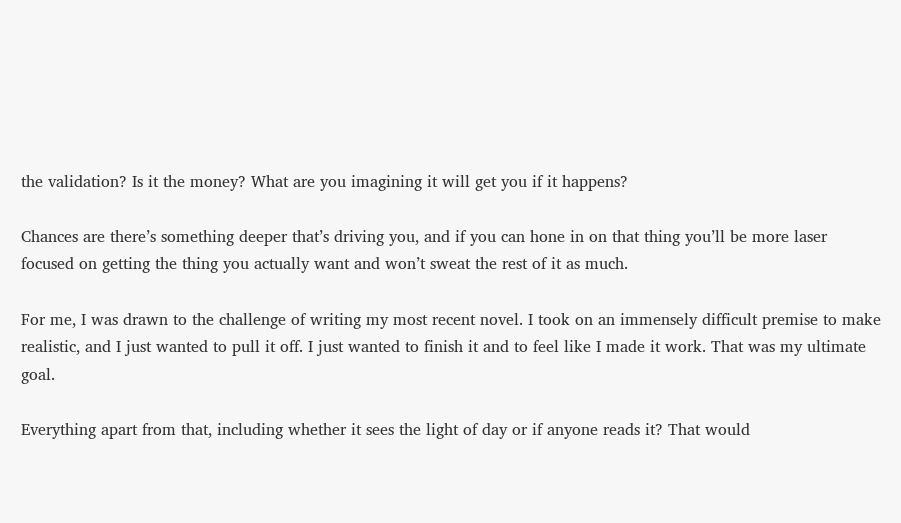the validation? Is it the money? What are you imagining it will get you if it happens?

Chances are there’s something deeper that’s driving you, and if you can hone in on that thing you’ll be more laser focused on getting the thing you actually want and won’t sweat the rest of it as much.

For me, I was drawn to the challenge of writing my most recent novel. I took on an immensely difficult premise to make realistic, and I just wanted to pull it off. I just wanted to finish it and to feel like I made it work. That was my ultimate goal.

Everything apart from that, including whether it sees the light of day or if anyone reads it? That would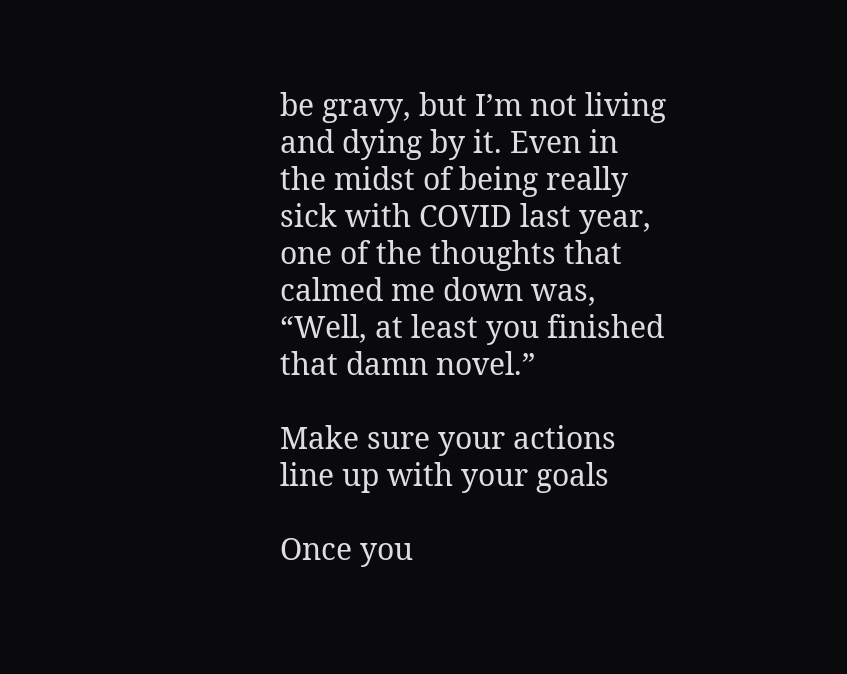be gravy, but I’m not living and dying by it. Even in the midst of being really sick with COVID last year, one of the thoughts that calmed me down was, “Well, at least you finished that damn novel.”

Make sure your actions line up with your goals

Once you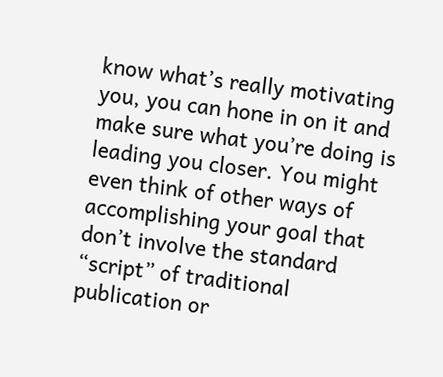know what’s really motivating you, you can hone in on it and make sure what you’re doing is leading you closer. You might even think of other ways of accomplishing your goal that don’t involve the standard “script” of traditional publication or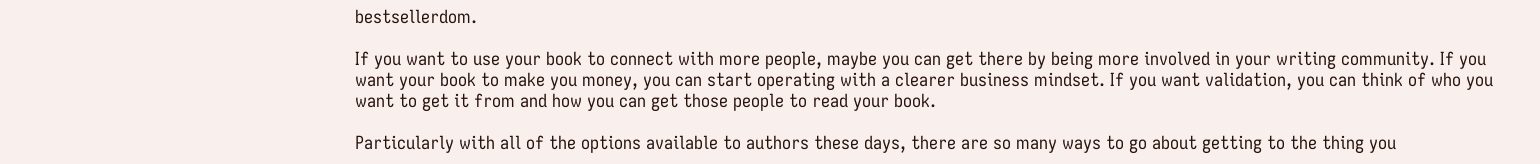bestsellerdom.

If you want to use your book to connect with more people, maybe you can get there by being more involved in your writing community. If you want your book to make you money, you can start operating with a clearer business mindset. If you want validation, you can think of who you want to get it from and how you can get those people to read your book.

Particularly with all of the options available to authors these days, there are so many ways to go about getting to the thing you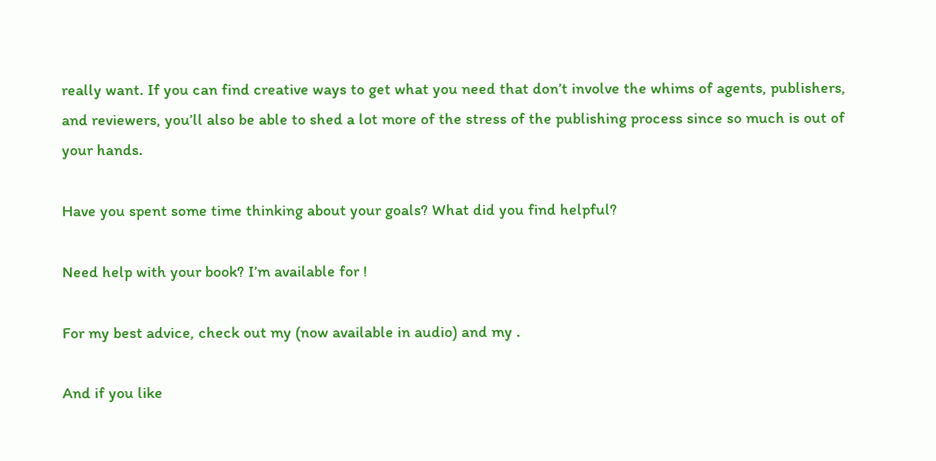really want. If you can find creative ways to get what you need that don’t involve the whims of agents, publishers, and reviewers, you’ll also be able to shed a lot more of the stress of the publishing process since so much is out of your hands.

Have you spent some time thinking about your goals? What did you find helpful?

Need help with your book? I’m available for !

For my best advice, check out my (now available in audio) and my .

And if you like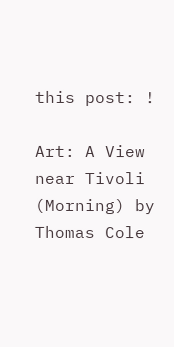this post: !

Art: A View near Tivoli (Morning) by Thomas Cole